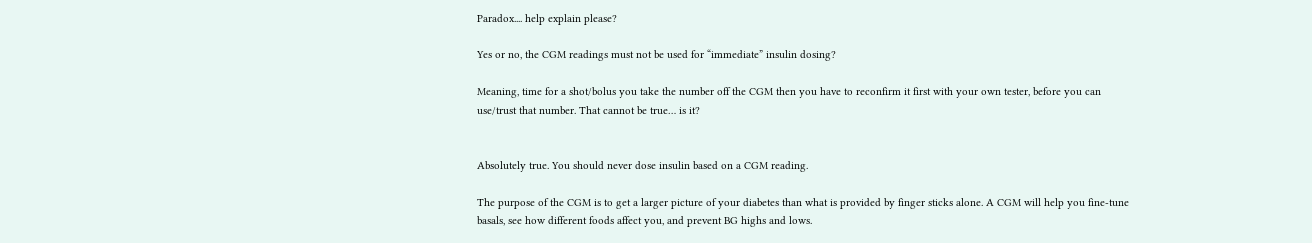Paradox.... help explain please?

Yes or no, the CGM readings must not be used for “immediate” insulin dosing?

Meaning, time for a shot/bolus you take the number off the CGM then you have to reconfirm it first with your own tester, before you can use/trust that number. That cannot be true… is it?


Absolutely true. You should never dose insulin based on a CGM reading.

The purpose of the CGM is to get a larger picture of your diabetes than what is provided by finger sticks alone. A CGM will help you fine-tune basals, see how different foods affect you, and prevent BG highs and lows.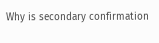Why is secondary confirmation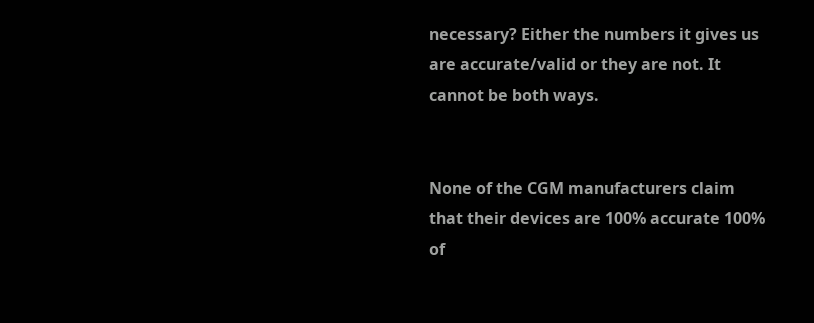necessary? Either the numbers it gives us are accurate/valid or they are not. It cannot be both ways.


None of the CGM manufacturers claim that their devices are 100% accurate 100% of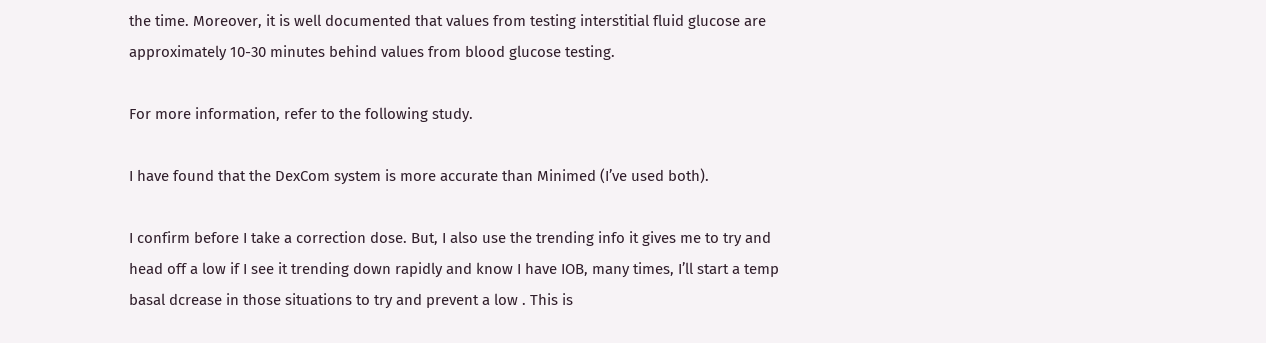the time. Moreover, it is well documented that values from testing interstitial fluid glucose are approximately 10-30 minutes behind values from blood glucose testing.

For more information, refer to the following study.

I have found that the DexCom system is more accurate than Minimed (I’ve used both).

I confirm before I take a correction dose. But, I also use the trending info it gives me to try and head off a low if I see it trending down rapidly and know I have IOB, many times, I’ll start a temp basal dcrease in those situations to try and prevent a low . This is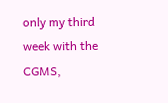only my third week with the CGMS,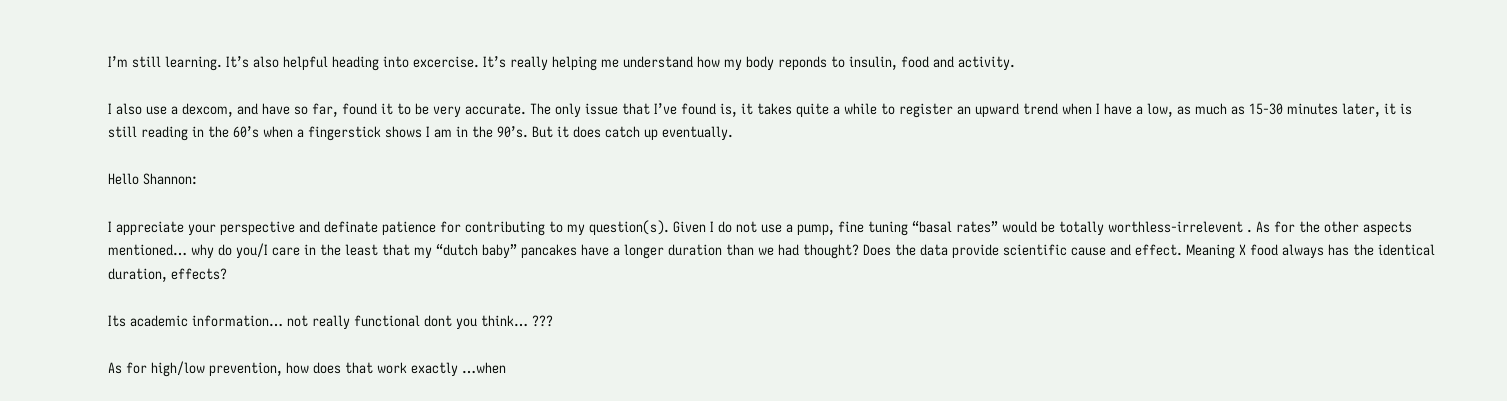I’m still learning. It’s also helpful heading into excercise. It’s really helping me understand how my body reponds to insulin, food and activity.

I also use a dexcom, and have so far, found it to be very accurate. The only issue that I’ve found is, it takes quite a while to register an upward trend when I have a low, as much as 15-30 minutes later, it is still reading in the 60’s when a fingerstick shows I am in the 90’s. But it does catch up eventually.

Hello Shannon:

I appreciate your perspective and definate patience for contributing to my question(s). Given I do not use a pump, fine tuning “basal rates” would be totally worthless-irrelevent . As for the other aspects mentioned… why do you/I care in the least that my “dutch baby” pancakes have a longer duration than we had thought? Does the data provide scientific cause and effect. Meaning X food always has the identical duration, effects?

Its academic information… not really functional dont you think… ???

As for high/low prevention, how does that work exactly …when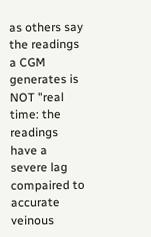as others say the readings a CGM generates is NOT "real time: the readings have a severe lag compaired to accurate veinous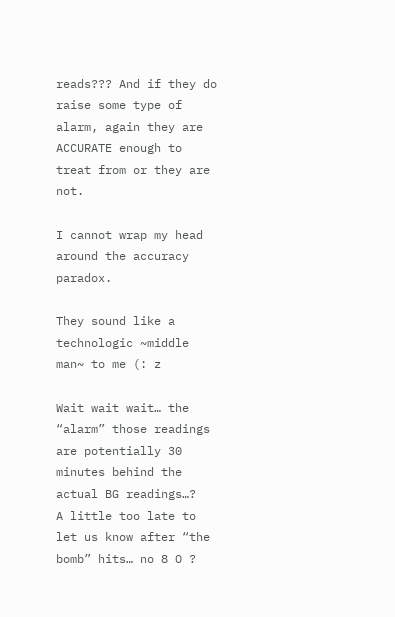reads??? And if they do raise some type of alarm, again they are ACCURATE enough to treat from or they are not.

I cannot wrap my head around the accuracy paradox.

They sound like a technologic ~middle man~ to me (: z

Wait wait wait… the “alarm” those readings are potentially 30 minutes behind the actual BG readings…?
A little too late to let us know after “the bomb” hits… no 8 O ?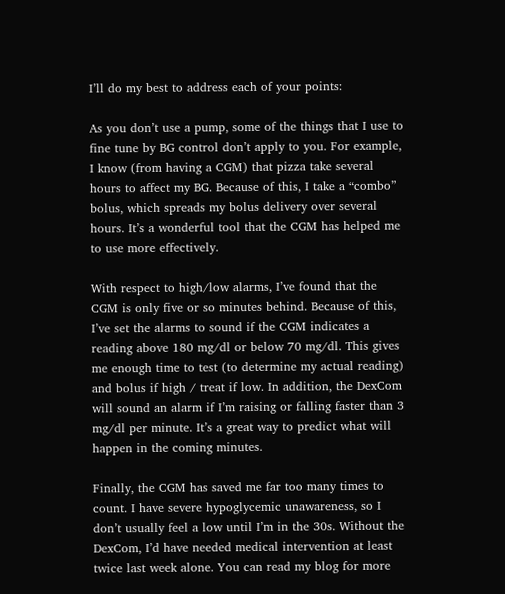I’ll do my best to address each of your points:

As you don’t use a pump, some of the things that I use to fine tune by BG control don’t apply to you. For example, I know (from having a CGM) that pizza take several hours to affect my BG. Because of this, I take a “combo” bolus, which spreads my bolus delivery over several hours. It’s a wonderful tool that the CGM has helped me to use more effectively.

With respect to high/low alarms, I’ve found that the CGM is only five or so minutes behind. Because of this, I’ve set the alarms to sound if the CGM indicates a reading above 180 mg/dl or below 70 mg/dl. This gives me enough time to test (to determine my actual reading) and bolus if high / treat if low. In addition, the DexCom will sound an alarm if I’m raising or falling faster than 3 mg/dl per minute. It’s a great way to predict what will happen in the coming minutes.

Finally, the CGM has saved me far too many times to count. I have severe hypoglycemic unawareness, so I don’t usually feel a low until I’m in the 30s. Without the DexCom, I’d have needed medical intervention at least twice last week alone. You can read my blog for more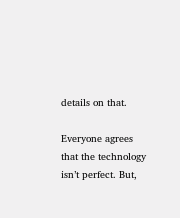details on that.

Everyone agrees that the technology isn’t perfect. But,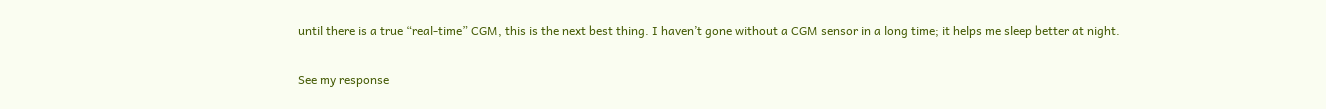until there is a true “real-time” CGM, this is the next best thing. I haven’t gone without a CGM sensor in a long time; it helps me sleep better at night.

See my response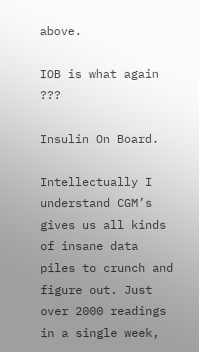above.

IOB is what again ???

Insulin On Board.

Intellectually I understand CGM’s gives us all kinds of insane data piles to crunch and figure out. Just over 2000 readings in a single week,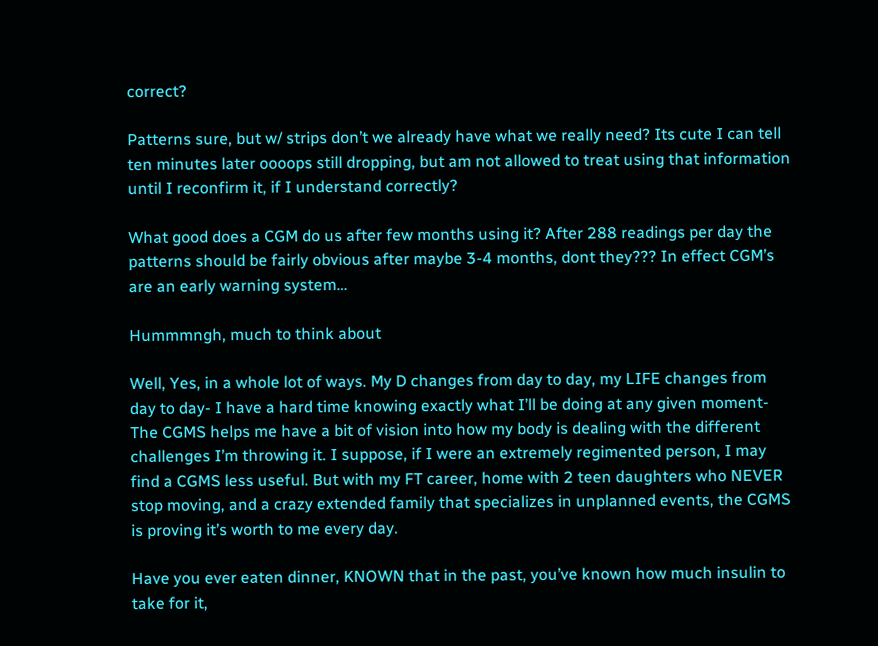correct?

Patterns sure, but w/ strips don’t we already have what we really need? Its cute I can tell ten minutes later oooops still dropping, but am not allowed to treat using that information until I reconfirm it, if I understand correctly?

What good does a CGM do us after few months using it? After 288 readings per day the patterns should be fairly obvious after maybe 3-4 months, dont they??? In effect CGM’s are an early warning system…

Hummmngh, much to think about

Well, Yes, in a whole lot of ways. My D changes from day to day, my LIFE changes from day to day- I have a hard time knowing exactly what I’ll be doing at any given moment-The CGMS helps me have a bit of vision into how my body is dealing with the different challenges I’m throwing it. I suppose, if I were an extremely regimented person, I may find a CGMS less useful. But with my FT career, home with 2 teen daughters who NEVER stop moving, and a crazy extended family that specializes in unplanned events, the CGMS is proving it’s worth to me every day.

Have you ever eaten dinner, KNOWN that in the past, you’ve known how much insulin to take for it,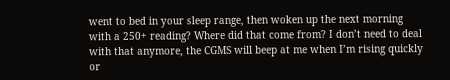went to bed in your sleep range, then woken up the next morning with a 250+ reading? Where did that come from? I don’t need to deal with that anymore, the CGMS will beep at me when I’m rising quickly or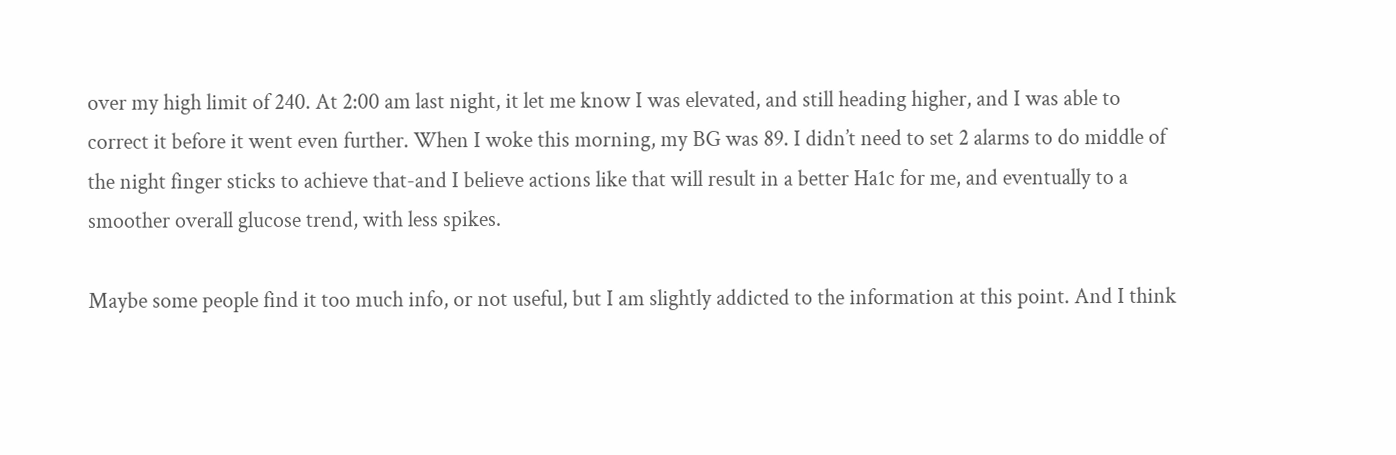over my high limit of 240. At 2:00 am last night, it let me know I was elevated, and still heading higher, and I was able to correct it before it went even further. When I woke this morning, my BG was 89. I didn’t need to set 2 alarms to do middle of the night finger sticks to achieve that-and I believe actions like that will result in a better Ha1c for me, and eventually to a smoother overall glucose trend, with less spikes.

Maybe some people find it too much info, or not useful, but I am slightly addicted to the information at this point. And I think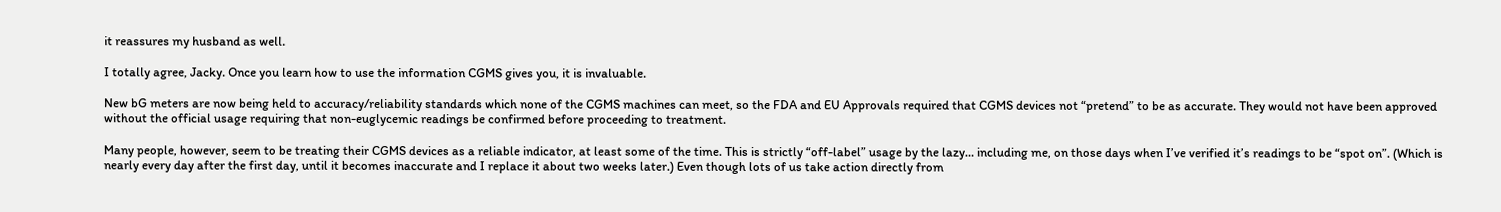it reassures my husband as well.

I totally agree, Jacky. Once you learn how to use the information CGMS gives you, it is invaluable.

New bG meters are now being held to accuracy/reliability standards which none of the CGMS machines can meet, so the FDA and EU Approvals required that CGMS devices not “pretend” to be as accurate. They would not have been approved without the official usage requiring that non-euglycemic readings be confirmed before proceeding to treatment.

Many people, however, seem to be treating their CGMS devices as a reliable indicator, at least some of the time. This is strictly “off-label” usage by the lazy… including me, on those days when I’ve verified it’s readings to be “spot on”. (Which is nearly every day after the first day, until it becomes inaccurate and I replace it about two weeks later.) Even though lots of us take action directly from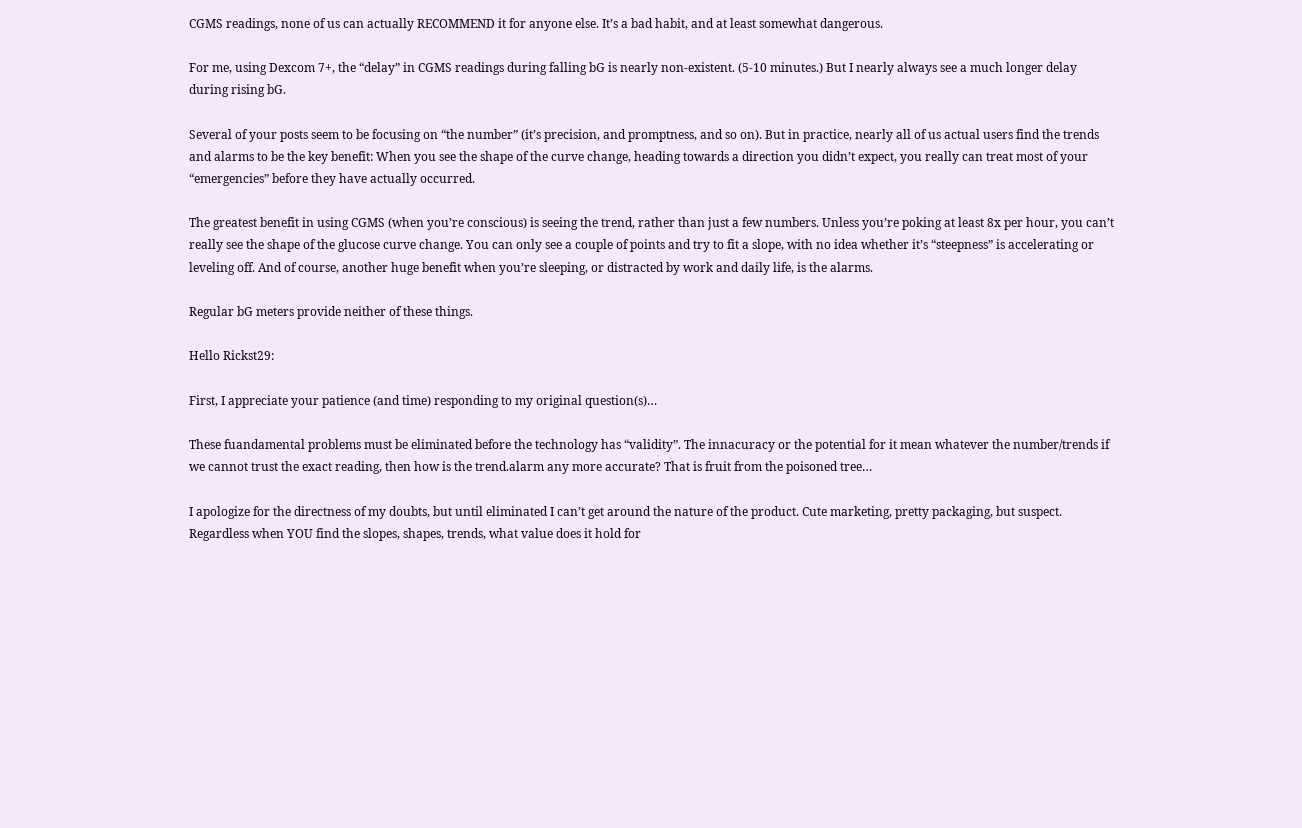CGMS readings, none of us can actually RECOMMEND it for anyone else. It’s a bad habit, and at least somewhat dangerous.

For me, using Dexcom 7+, the “delay” in CGMS readings during falling bG is nearly non-existent. (5-10 minutes.) But I nearly always see a much longer delay during rising bG.

Several of your posts seem to be focusing on “the number” (it’s precision, and promptness, and so on). But in practice, nearly all of us actual users find the trends and alarms to be the key benefit: When you see the shape of the curve change, heading towards a direction you didn’t expect, you really can treat most of your “emergencies” before they have actually occurred.

The greatest benefit in using CGMS (when you’re conscious) is seeing the trend, rather than just a few numbers. Unless you’re poking at least 8x per hour, you can’t really see the shape of the glucose curve change. You can only see a couple of points and try to fit a slope, with no idea whether it’s “steepness” is accelerating or leveling off. And of course, another huge benefit when you’re sleeping, or distracted by work and daily life, is the alarms.

Regular bG meters provide neither of these things.

Hello Rickst29:

First, I appreciate your patience (and time) responding to my original question(s)…

These fuandamental problems must be eliminated before the technology has “validity”. The innacuracy or the potential for it mean whatever the number/trends if we cannot trust the exact reading, then how is the trend.alarm any more accurate? That is fruit from the poisoned tree…

I apologize for the directness of my doubts, but until eliminated I can’t get around the nature of the product. Cute marketing, pretty packaging, but suspect. Regardless when YOU find the slopes, shapes, trends, what value does it hold for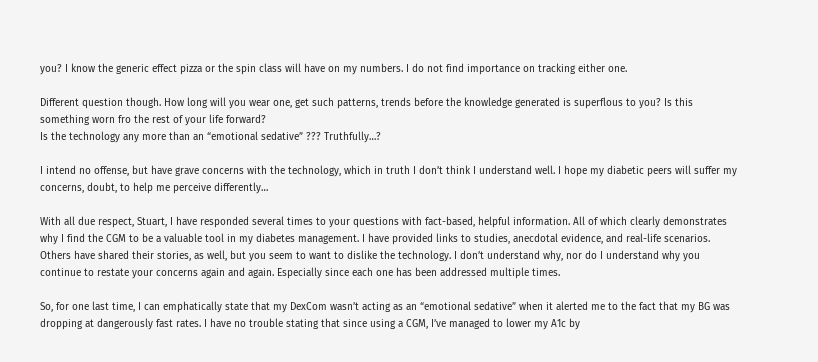you? I know the generic effect pizza or the spin class will have on my numbers. I do not find importance on tracking either one.

Different question though. How long will you wear one, get such patterns, trends before the knowledge generated is superflous to you? Is this something worn fro the rest of your life forward?
Is the technology any more than an “emotional sedative” ??? Truthfully…?

I intend no offense, but have grave concerns with the technology, which in truth I don’t think I understand well. I hope my diabetic peers will suffer my concerns, doubt, to help me perceive differently…

With all due respect, Stuart, I have responded several times to your questions with fact-based, helpful information. All of which clearly demonstrates why I find the CGM to be a valuable tool in my diabetes management. I have provided links to studies, anecdotal evidence, and real-life scenarios. Others have shared their stories, as well, but you seem to want to dislike the technology. I don’t understand why, nor do I understand why you continue to restate your concerns again and again. Especially since each one has been addressed multiple times.

So, for one last time, I can emphatically state that my DexCom wasn’t acting as an “emotional sedative” when it alerted me to the fact that my BG was dropping at dangerously fast rates. I have no trouble stating that since using a CGM, I’ve managed to lower my A1c by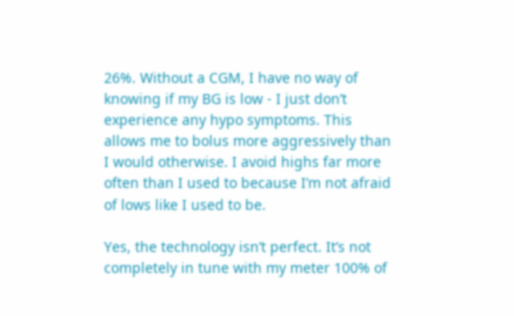26%. Without a CGM, I have no way of knowing if my BG is low - I just don’t experience any hypo symptoms. This allows me to bolus more aggressively than I would otherwise. I avoid highs far more often than I used to because I’m not afraid of lows like I used to be.

Yes, the technology isn’t perfect. It’s not completely in tune with my meter 100% of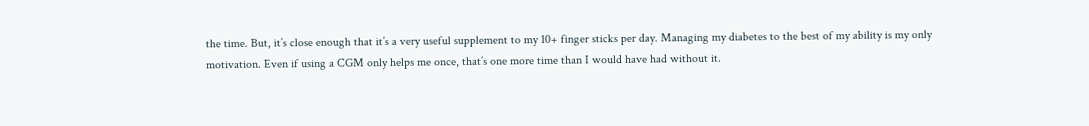the time. But, it’s close enough that it’s a very useful supplement to my 10+ finger sticks per day. Managing my diabetes to the best of my ability is my only motivation. Even if using a CGM only helps me once, that’s one more time than I would have had without it.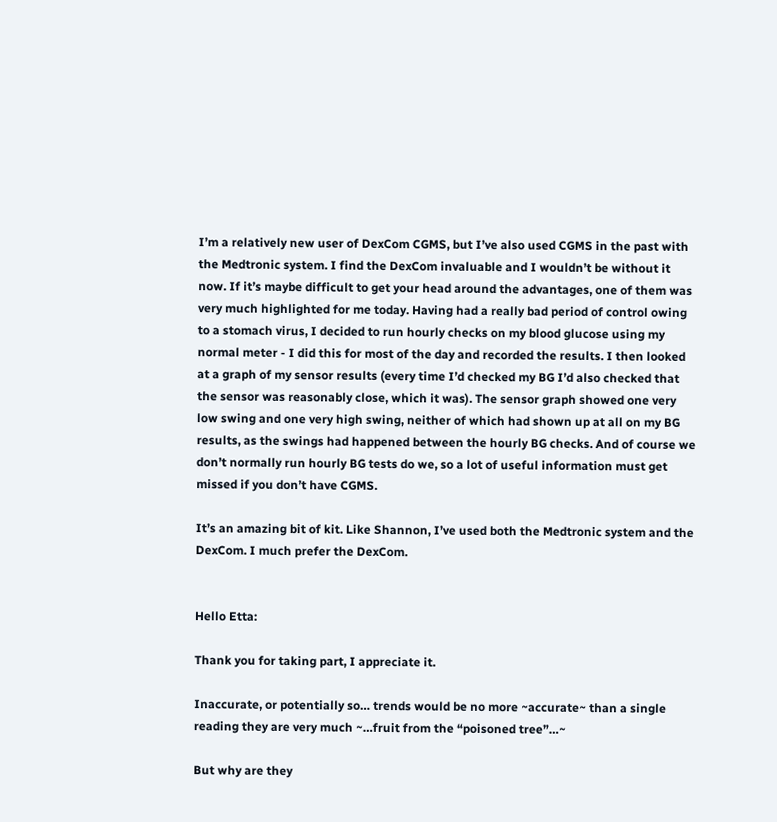I’m a relatively new user of DexCom CGMS, but I’ve also used CGMS in the past with the Medtronic system. I find the DexCom invaluable and I wouldn’t be without it now. If it’s maybe difficult to get your head around the advantages, one of them was very much highlighted for me today. Having had a really bad period of control owing to a stomach virus, I decided to run hourly checks on my blood glucose using my normal meter - I did this for most of the day and recorded the results. I then looked at a graph of my sensor results (every time I’d checked my BG I’d also checked that the sensor was reasonably close, which it was). The sensor graph showed one very low swing and one very high swing, neither of which had shown up at all on my BG results, as the swings had happened between the hourly BG checks. And of course we don’t normally run hourly BG tests do we, so a lot of useful information must get missed if you don’t have CGMS.

It’s an amazing bit of kit. Like Shannon, I’ve used both the Medtronic system and the DexCom. I much prefer the DexCom.


Hello Etta:

Thank you for taking part, I appreciate it.

Inaccurate, or potentially so… trends would be no more ~accurate~ than a single reading they are very much ~…fruit from the “poisoned tree”…~

But why are they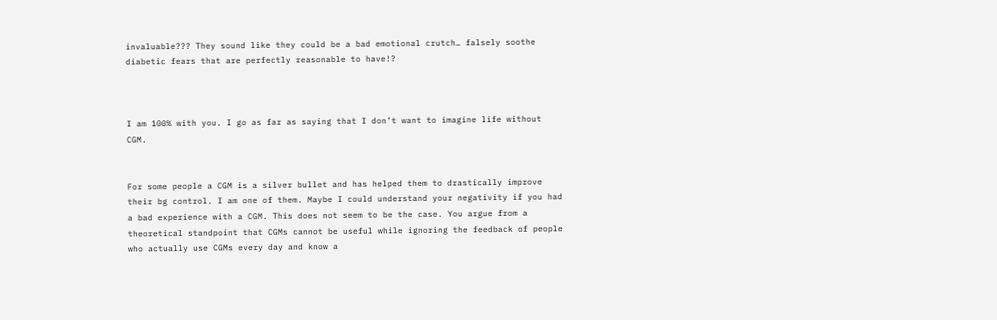invaluable??? They sound like they could be a bad emotional crutch… falsely soothe diabetic fears that are perfectly reasonable to have!?



I am 100% with you. I go as far as saying that I don’t want to imagine life without CGM.


For some people a CGM is a silver bullet and has helped them to drastically improve their bg control. I am one of them. Maybe I could understand your negativity if you had a bad experience with a CGM. This does not seem to be the case. You argue from a theoretical standpoint that CGMs cannot be useful while ignoring the feedback of people who actually use CGMs every day and know a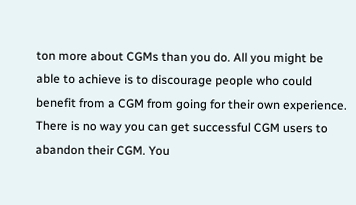ton more about CGMs than you do. All you might be able to achieve is to discourage people who could benefit from a CGM from going for their own experience. There is no way you can get successful CGM users to abandon their CGM. You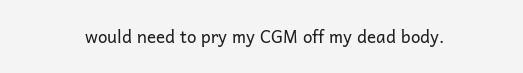would need to pry my CGM off my dead body.